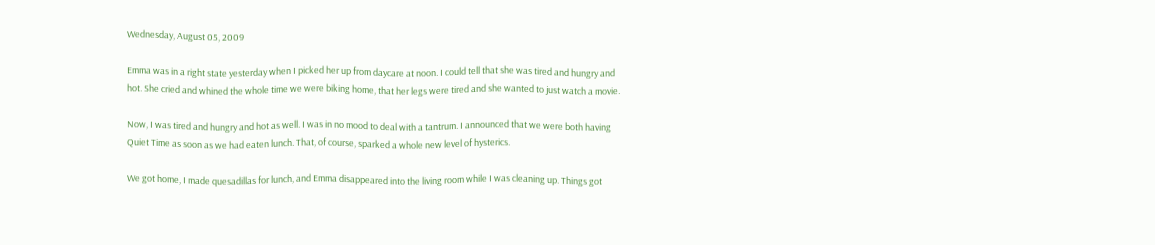Wednesday, August 05, 2009

Emma was in a right state yesterday when I picked her up from daycare at noon. I could tell that she was tired and hungry and hot. She cried and whined the whole time we were biking home, that her legs were tired and she wanted to just watch a movie.

Now, I was tired and hungry and hot as well. I was in no mood to deal with a tantrum. I announced that we were both having Quiet Time as soon as we had eaten lunch. That, of course, sparked a whole new level of hysterics.

We got home, I made quesadillas for lunch, and Emma disappeared into the living room while I was cleaning up. Things got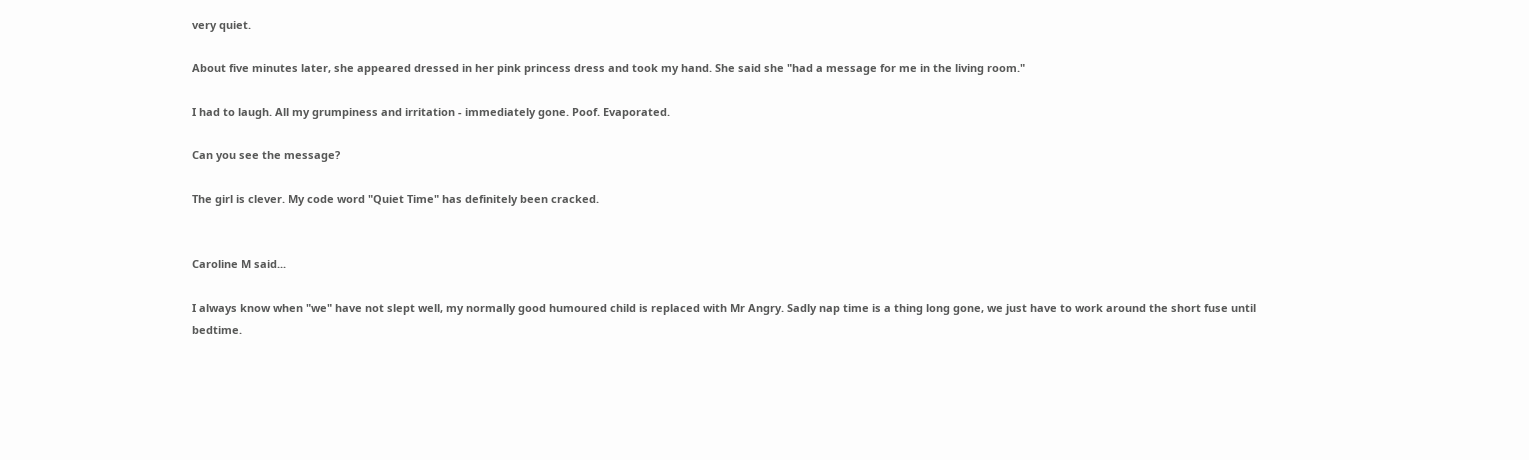very quiet.

About five minutes later, she appeared dressed in her pink princess dress and took my hand. She said she "had a message for me in the living room."

I had to laugh. All my grumpiness and irritation - immediately gone. Poof. Evaporated.

Can you see the message?

The girl is clever. My code word "Quiet Time" has definitely been cracked.


Caroline M said...

I always know when "we" have not slept well, my normally good humoured child is replaced with Mr Angry. Sadly nap time is a thing long gone, we just have to work around the short fuse until bedtime.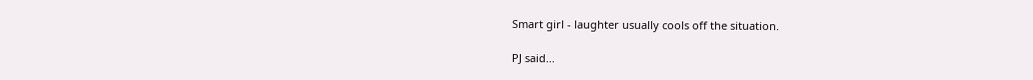Smart girl - laughter usually cools off the situation.

PJ said...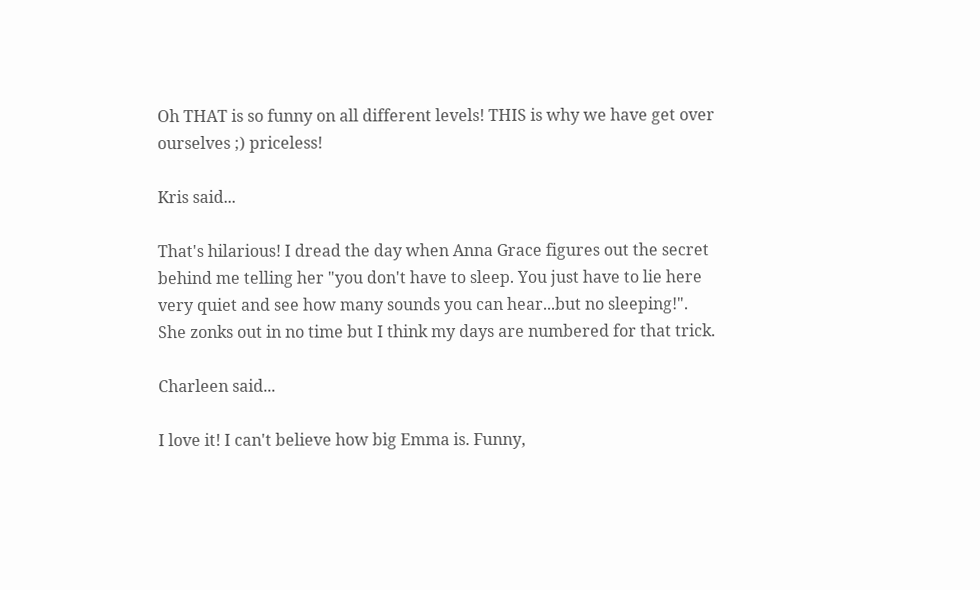Oh THAT is so funny on all different levels! THIS is why we have get over ourselves ;) priceless!

Kris said...

That's hilarious! I dread the day when Anna Grace figures out the secret behind me telling her "you don't have to sleep. You just have to lie here very quiet and see how many sounds you can hear...but no sleeping!". She zonks out in no time but I think my days are numbered for that trick.

Charleen said...

I love it! I can't believe how big Emma is. Funny,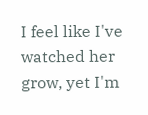I feel like I've watched her grow, yet I'm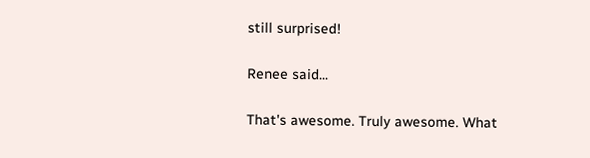still surprised!

Renee said...

That's awesome. Truly awesome. What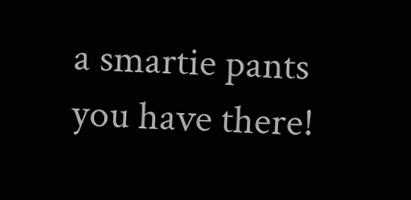a smartie pants you have there!